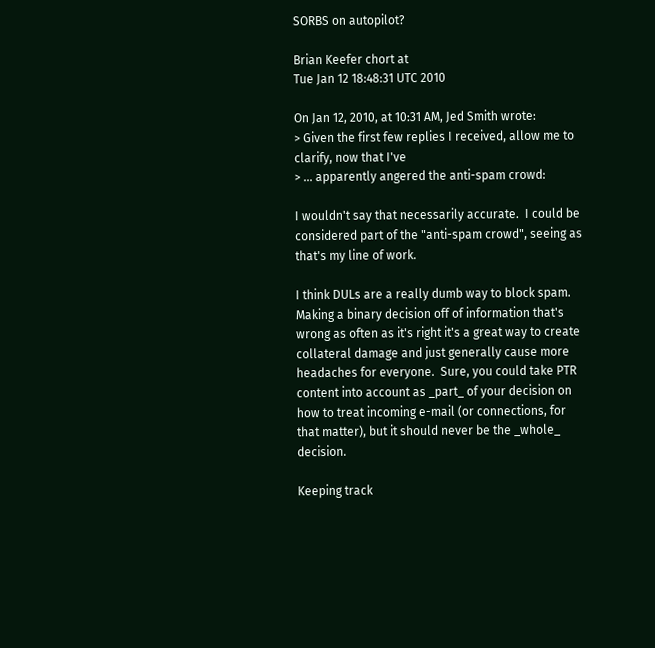SORBS on autopilot?

Brian Keefer chort at
Tue Jan 12 18:48:31 UTC 2010

On Jan 12, 2010, at 10:31 AM, Jed Smith wrote:
> Given the first few replies I received, allow me to clarify, now that I've
> ... apparently angered the anti-spam crowd:

I wouldn't say that necessarily accurate.  I could be considered part of the "anti-spam crowd", seeing as that's my line of work.

I think DULs are a really dumb way to block spam.  Making a binary decision off of information that's wrong as often as it's right it's a great way to create collateral damage and just generally cause more headaches for everyone.  Sure, you could take PTR content into account as _part_ of your decision on how to treat incoming e-mail (or connections, for that matter), but it should never be the _whole_ decision.

Keeping track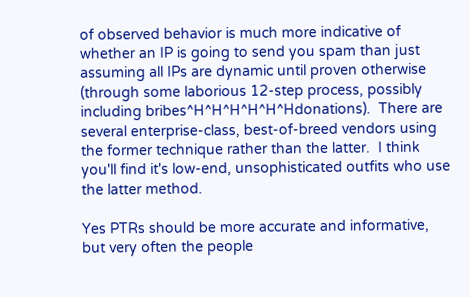of observed behavior is much more indicative of whether an IP is going to send you spam than just assuming all IPs are dynamic until proven otherwise (through some laborious 12-step process, possibly including bribes^H^H^H^H^H^Hdonations).  There are several enterprise-class, best-of-breed vendors using the former technique rather than the latter.  I think you'll find it's low-end, unsophisticated outfits who use the latter method.

Yes PTRs should be more accurate and informative, but very often the people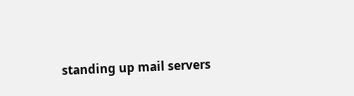standing up mail servers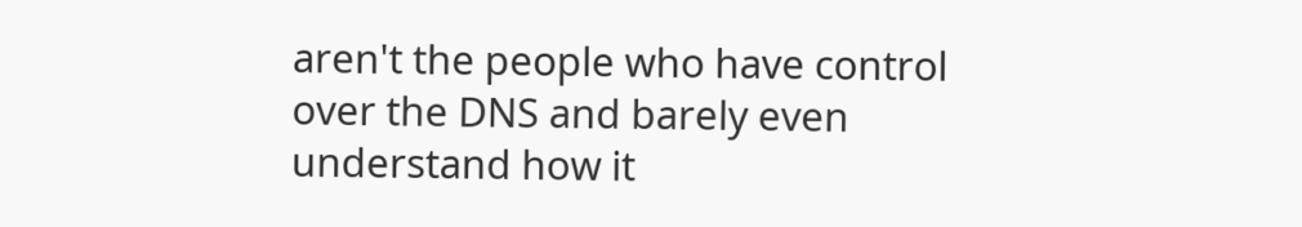aren't the people who have control over the DNS and barely even understand how it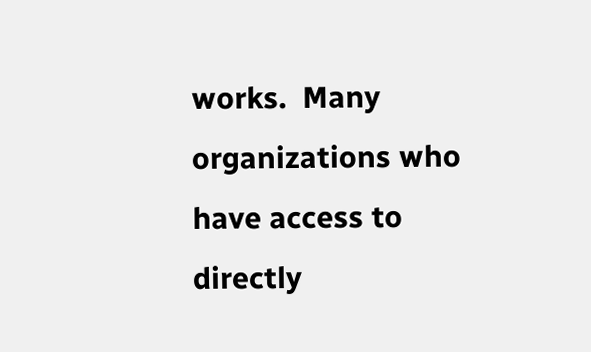works.  Many organizations who have access to directly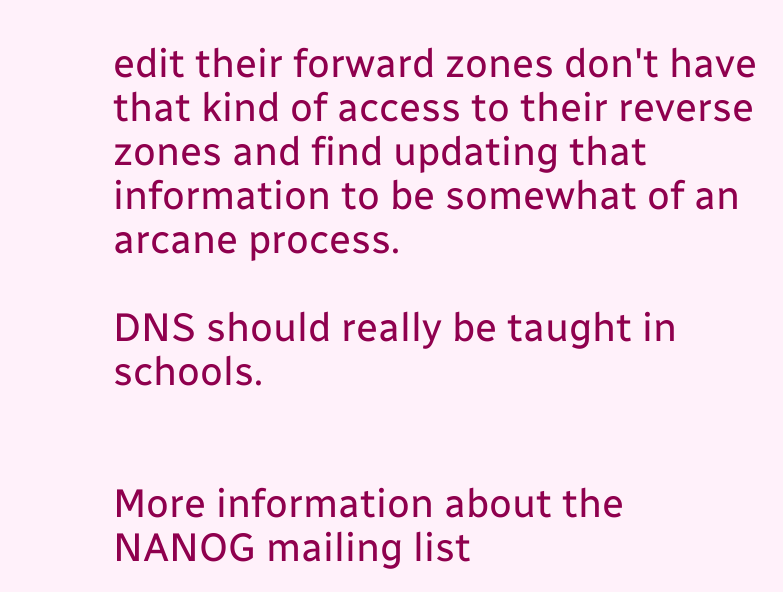edit their forward zones don't have that kind of access to their reverse zones and find updating that information to be somewhat of an arcane process.

DNS should really be taught in schools.


More information about the NANOG mailing list